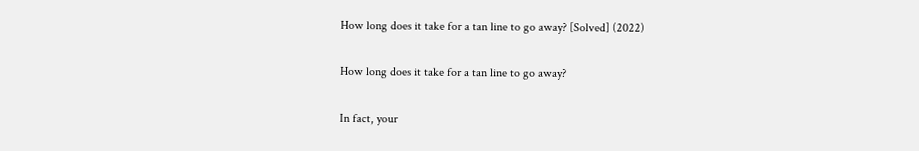How long does it take for a tan line to go away? [Solved] (2022)

How long does it take for a tan line to go away?

In fact, your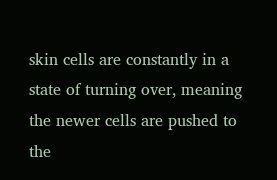skin cells are constantly in a state of turning over, meaning the newer cells are pushed to the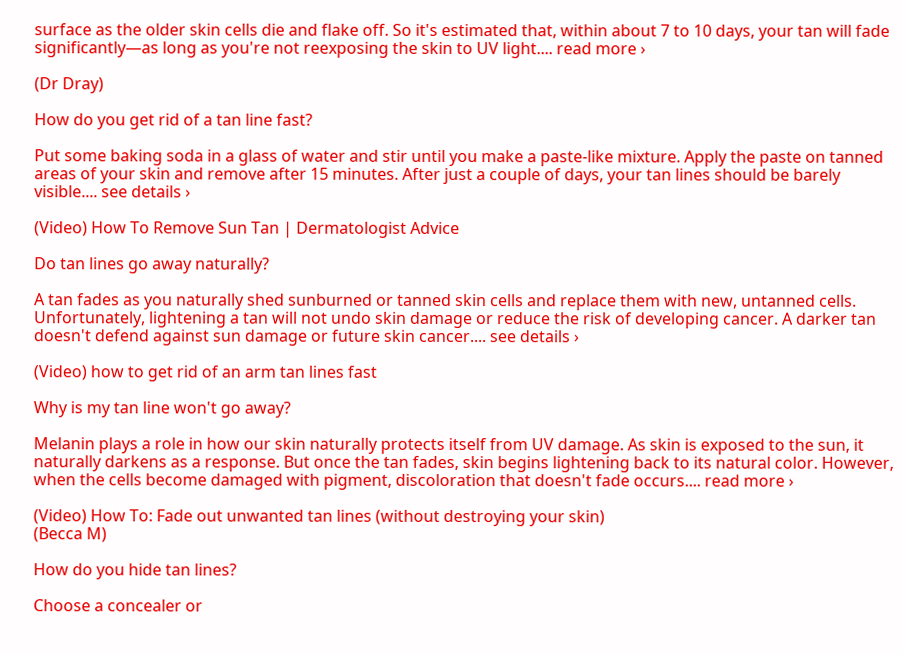surface as the older skin cells die and flake off. So it's estimated that, within about 7 to 10 days, your tan will fade significantly—as long as you're not reexposing the skin to UV light.... read more ›

(Dr Dray)

How do you get rid of a tan line fast?

Put some baking soda in a glass of water and stir until you make a paste-like mixture. Apply the paste on tanned areas of your skin and remove after 15 minutes. After just a couple of days, your tan lines should be barely visible.... see details ›

(Video) How To Remove Sun Tan | Dermatologist Advice

Do tan lines go away naturally?

A tan fades as you naturally shed sunburned or tanned skin cells and replace them with new, untanned cells. Unfortunately, lightening a tan will not undo skin damage or reduce the risk of developing cancer. A darker tan doesn't defend against sun damage or future skin cancer.... see details ›

(Video) how to get rid of an arm tan lines fast

Why is my tan line won't go away?

Melanin plays a role in how our skin naturally protects itself from UV damage. As skin is exposed to the sun, it naturally darkens as a response. But once the tan fades, skin begins lightening back to its natural color. However, when the cells become damaged with pigment, discoloration that doesn't fade occurs.... read more ›

(Video) How To: Fade out unwanted tan lines (without destroying your skin)
(Becca M)

How do you hide tan lines?

Choose a concealer or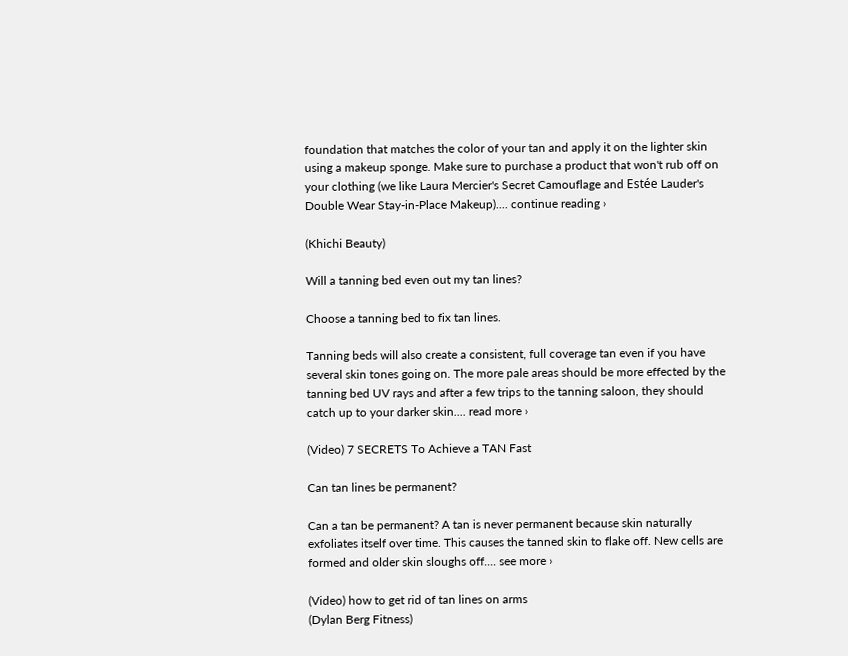foundation that matches the color of your tan and apply it on the lighter skin using a makeup sponge. Make sure to purchase a product that won't rub off on your clothing (we like Laura Mercier's Secret Camouflage and Estée Lauder's Double Wear Stay-in-Place Makeup).... continue reading ›

(Khichi Beauty)

Will a tanning bed even out my tan lines?

Choose a tanning bed to fix tan lines.

Tanning beds will also create a consistent, full coverage tan even if you have several skin tones going on. The more pale areas should be more effected by the tanning bed UV rays and after a few trips to the tanning saloon, they should catch up to your darker skin.... read more ›

(Video) 7 SECRETS To Achieve a TAN Fast

Can tan lines be permanent?

Can a tan be permanent? A tan is never permanent because skin naturally exfoliates itself over time. This causes the tanned skin to flake off. New cells are formed and older skin sloughs off.... see more ›

(Video) how to get rid of tan lines on arms
(Dylan Berg Fitness)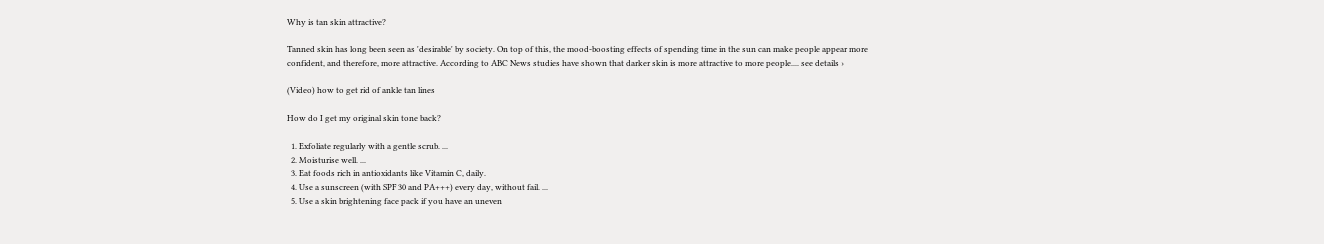Why is tan skin attractive?

Tanned skin has long been seen as 'desirable' by society. On top of this, the mood-boosting effects of spending time in the sun can make people appear more confident, and therefore, more attractive. According to ABC News studies have shown that darker skin is more attractive to more people.... see details ›

(Video) how to get rid of ankle tan lines

How do I get my original skin tone back?

  1. Exfoliate regularly with a gentle scrub. ...
  2. Moisturise well. ...
  3. Eat foods rich in antioxidants like Vitamin C, daily.
  4. Use a sunscreen (with SPF 30 and PA+++) every day, without fail. ...
  5. Use a skin brightening face pack if you have an uneven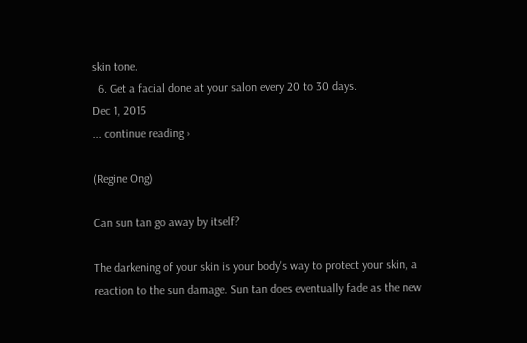skin tone.
  6. Get a facial done at your salon every 20 to 30 days.
Dec 1, 2015
... continue reading ›

(Regine Ong)

Can sun tan go away by itself?

The darkening of your skin is your body's way to protect your skin, a reaction to the sun damage. Sun tan does eventually fade as the new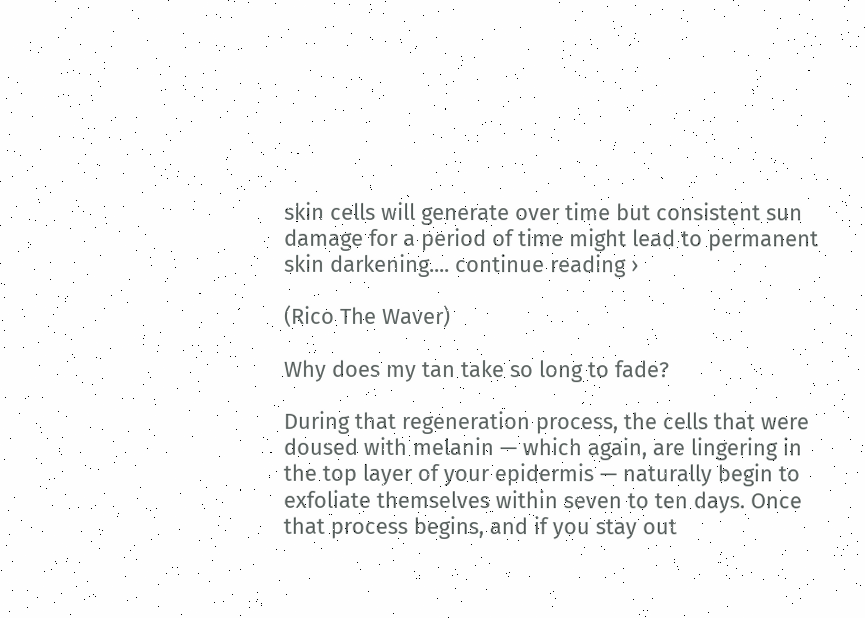skin cells will generate over time but consistent sun damage for a period of time might lead to permanent skin darkening.... continue reading ›

(Rico The Waver)

Why does my tan take so long to fade?

During that regeneration process, the cells that were doused with melanin — which again, are lingering in the top layer of your epidermis — naturally begin to exfoliate themselves within seven to ten days. Once that process begins, and if you stay out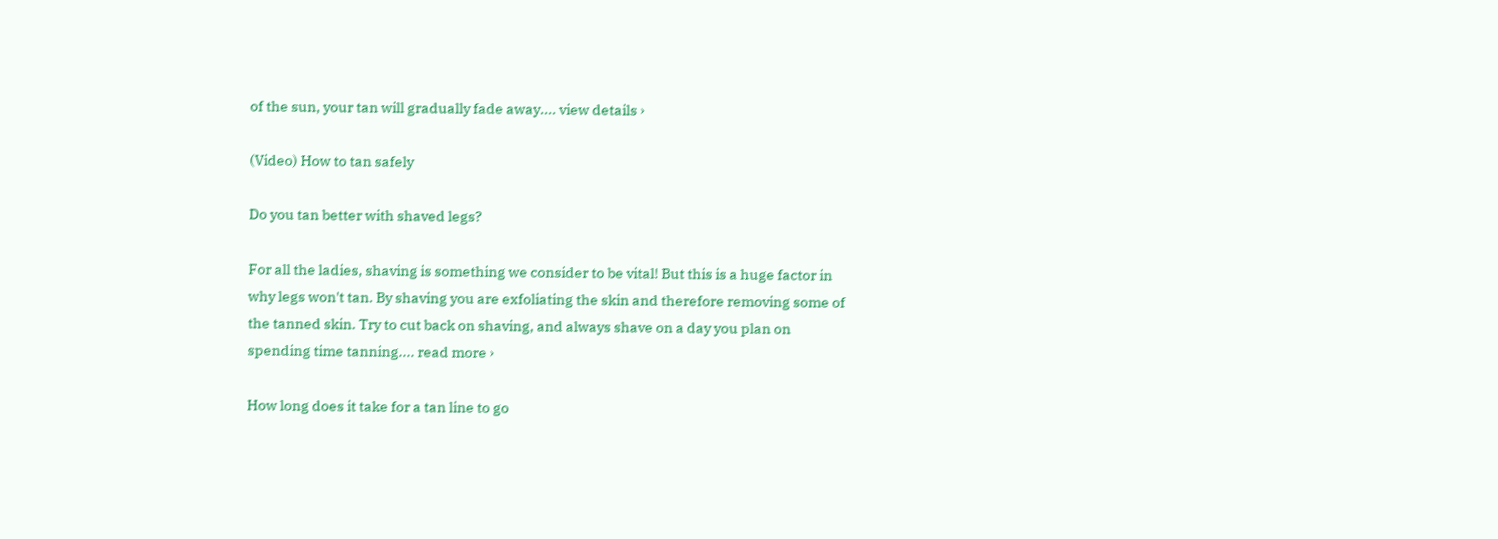of the sun, your tan will gradually fade away.... view details ›

(Video) How to tan safely

Do you tan better with shaved legs?

For all the ladies, shaving is something we consider to be vital! But this is a huge factor in why legs won't tan. By shaving you are exfoliating the skin and therefore removing some of the tanned skin. Try to cut back on shaving, and always shave on a day you plan on spending time tanning.... read more ›

How long does it take for a tan line to go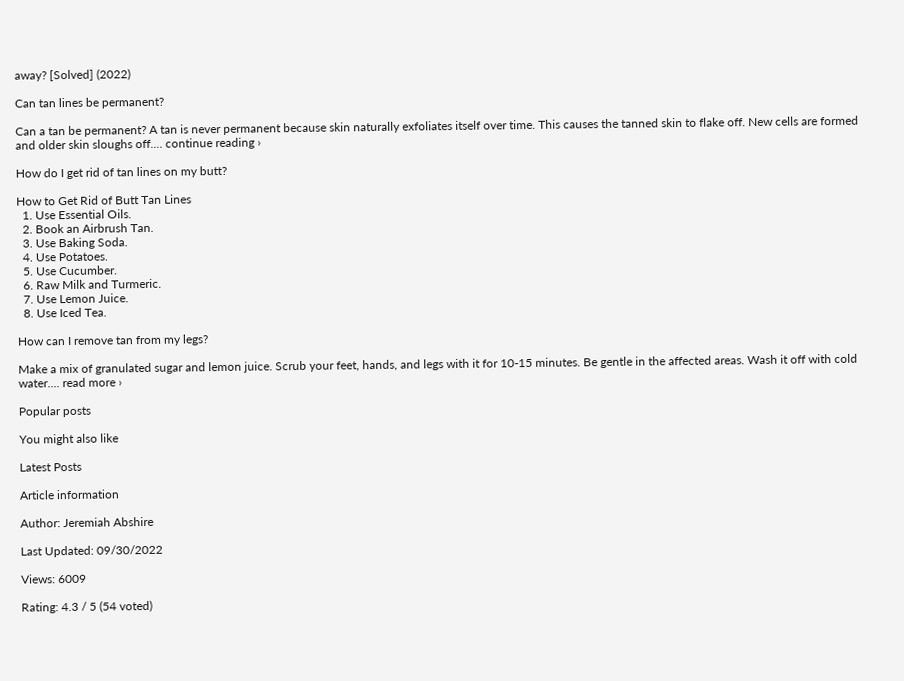away? [Solved] (2022)

Can tan lines be permanent?

Can a tan be permanent? A tan is never permanent because skin naturally exfoliates itself over time. This causes the tanned skin to flake off. New cells are formed and older skin sloughs off.... continue reading ›

How do I get rid of tan lines on my butt?

How to Get Rid of Butt Tan Lines
  1. Use Essential Oils.
  2. Book an Airbrush Tan.
  3. Use Baking Soda.
  4. Use Potatoes.
  5. Use Cucumber.
  6. Raw Milk and Turmeric.
  7. Use Lemon Juice.
  8. Use Iced Tea.

How can I remove tan from my legs?

Make a mix of granulated sugar and lemon juice. Scrub your feet, hands, and legs with it for 10-15 minutes. Be gentle in the affected areas. Wash it off with cold water.... read more ›

Popular posts

You might also like

Latest Posts

Article information

Author: Jeremiah Abshire

Last Updated: 09/30/2022

Views: 6009

Rating: 4.3 / 5 (54 voted)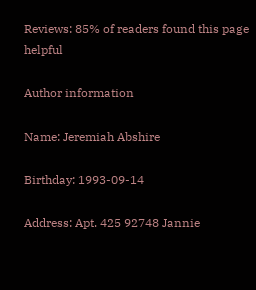Reviews: 85% of readers found this page helpful

Author information

Name: Jeremiah Abshire

Birthday: 1993-09-14

Address: Apt. 425 92748 Jannie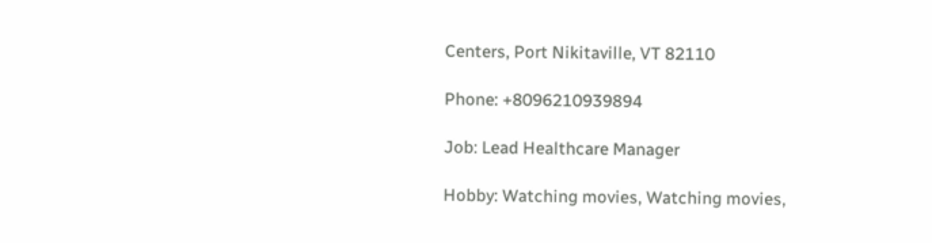Centers, Port Nikitaville, VT 82110

Phone: +8096210939894

Job: Lead Healthcare Manager

Hobby: Watching movies, Watching movies,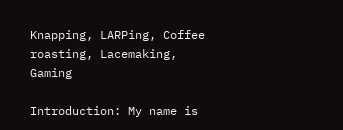Knapping, LARPing, Coffee roasting, Lacemaking, Gaming

Introduction: My name is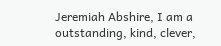Jeremiah Abshire, I am a outstanding, kind, clever,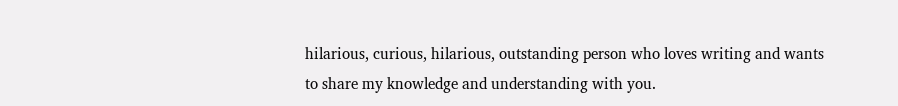hilarious, curious, hilarious, outstanding person who loves writing and wants to share my knowledge and understanding with you.